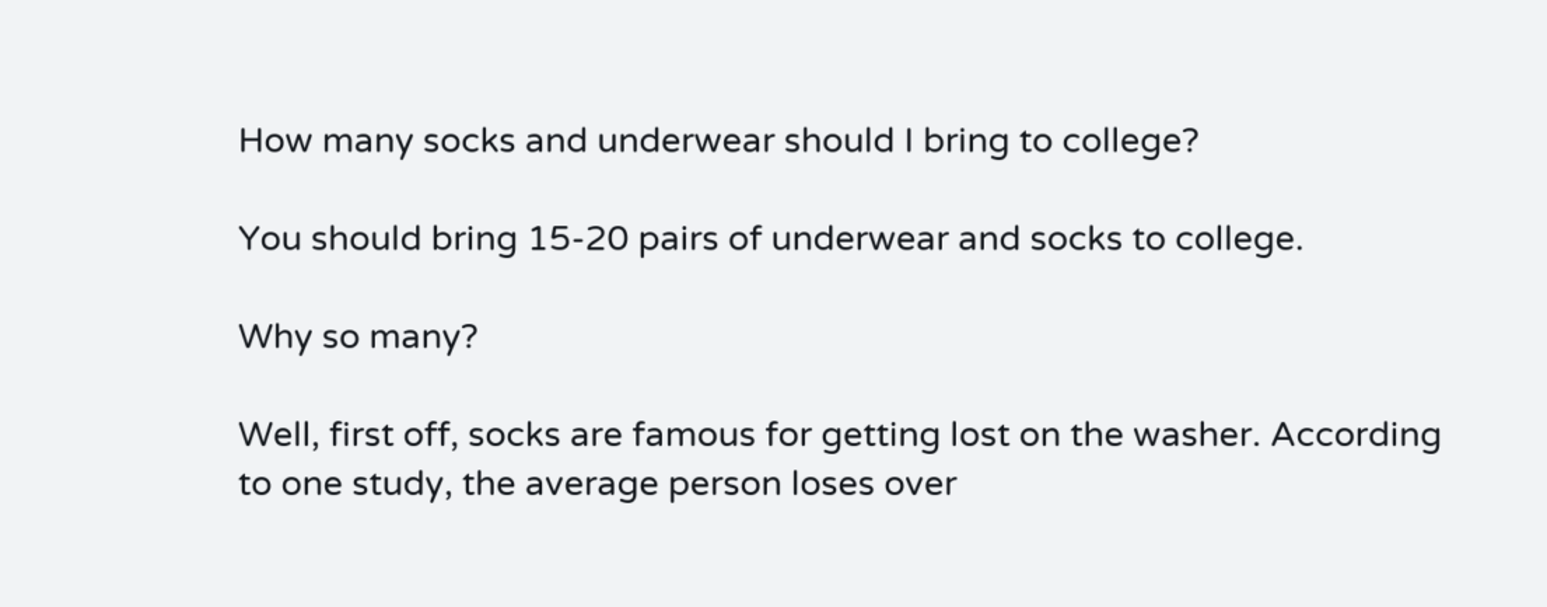How many socks and underwear should I bring to college?

You should bring 15-20 pairs of underwear and socks to college.

Why so many?

Well, first off, socks are famous for getting lost on the washer. According to one study, the average person loses over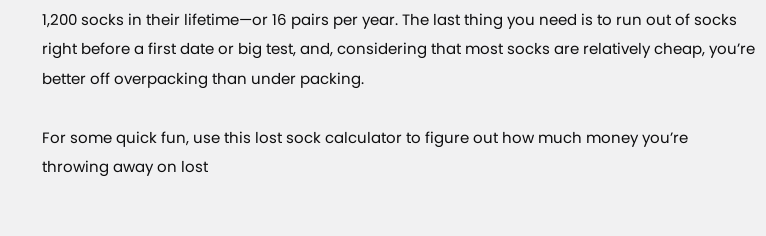1,200 socks in their lifetime—or 16 pairs per year. The last thing you need is to run out of socks right before a first date or big test, and, considering that most socks are relatively cheap, you’re better off overpacking than under packing.

For some quick fun, use this lost sock calculator to figure out how much money you’re throwing away on lost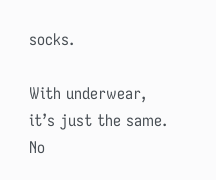socks.

With underwear, it’s just the same. No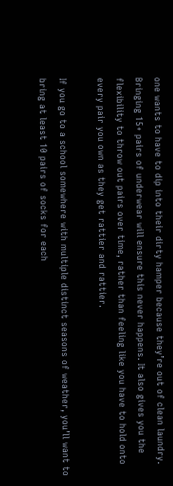one wants to have to dip into their dirty hamper because they’re out of clean laundry. Bringing 15+ pairs of underwear will ensure this never happens. It also gives you the flexibility to throw out pairs over time, rather than feeling like you have to hold onto every pair you own as they get rattier and rattier.

If you go to a school somewhere with multiple distinct seasons of weather, you’ll want to bring at least 10 pairs of socks for each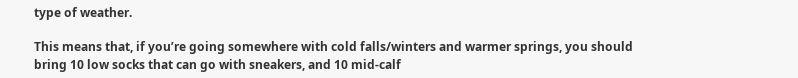type of weather.

This means that, if you’re going somewhere with cold falls/winters and warmer springs, you should bring 10 low socks that can go with sneakers, and 10 mid-calf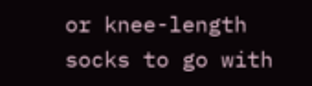or knee-length socks to go with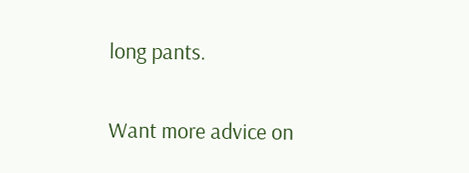long pants.

Want more advice on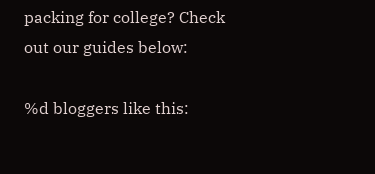packing for college? Check out our guides below:

%d bloggers like this: